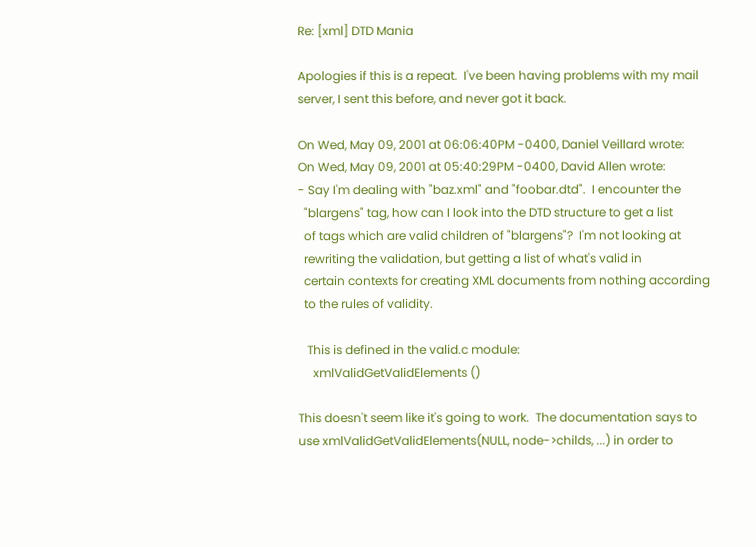Re: [xml] DTD Mania

Apologies if this is a repeat.  I've been having problems with my mail
server, I sent this before, and never got it back.

On Wed, May 09, 2001 at 06:06:40PM -0400, Daniel Veillard wrote:
On Wed, May 09, 2001 at 05:40:29PM -0400, David Allen wrote:
- Say I'm dealing with "baz.xml" and "foobar.dtd".  I encounter the
  "blargens" tag, how can I look into the DTD structure to get a list
  of tags which are valid children of "blargens"?  I'm not looking at
  rewriting the validation, but getting a list of what's valid in
  certain contexts for creating XML documents from nothing according
  to the rules of validity.

   This is defined in the valid.c module:
     xmlValidGetValidElements ()

This doesn't seem like it's going to work.  The documentation says to
use xmlValidGetValidElements(NULL, node->childs, ...) in order to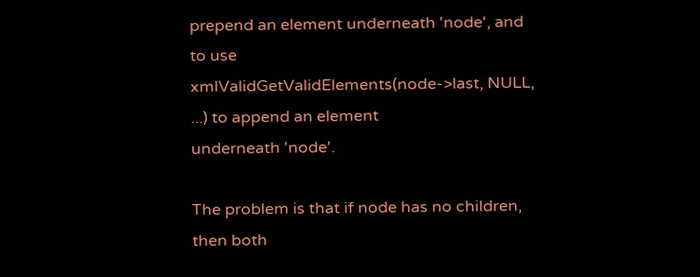prepend an element underneath 'node', and to use
xmlValidGetValidElements(node->last, NULL, ...) to append an element
underneath 'node'.

The problem is that if node has no children, then both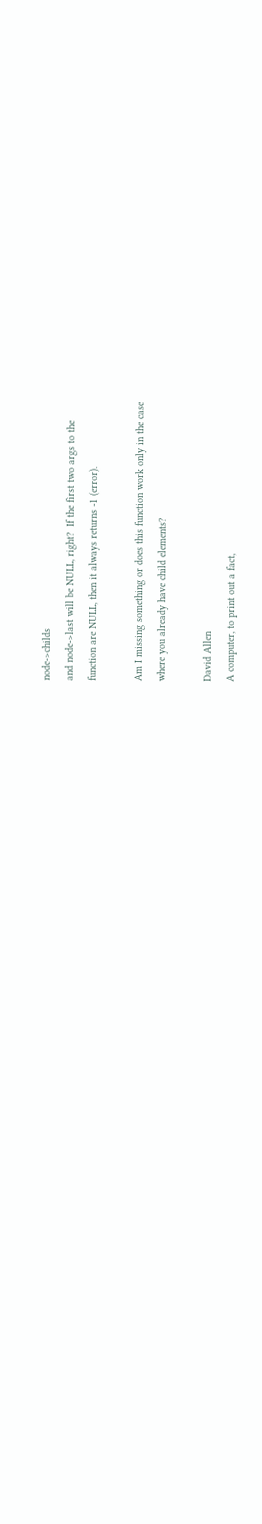node->childs
and node->last will be NULL, right?  If the first two args to the
function are NULL, then it always returns -1 (error).

Am I missing something or does this function work only in the case
where you already have child elements?

David Allen
A computer, to print out a fact,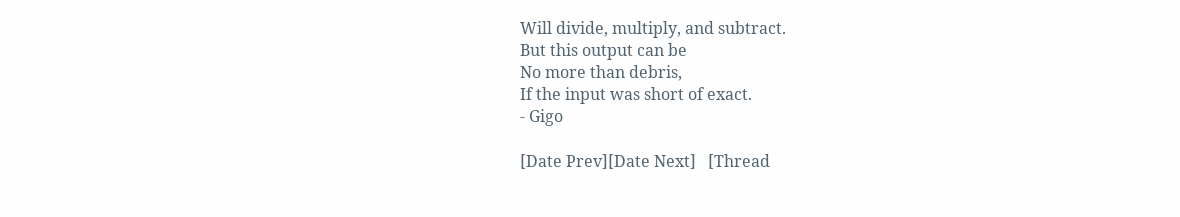Will divide, multiply, and subtract.
But this output can be
No more than debris,
If the input was short of exact.
- Gigo

[Date Prev][Date Next]   [Thread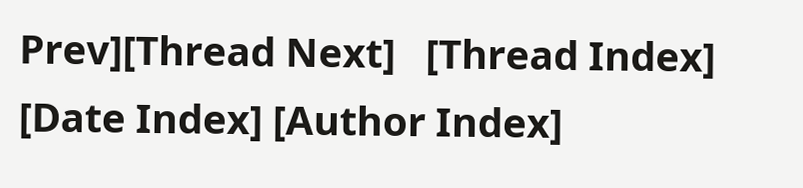Prev][Thread Next]   [Thread Index] [Date Index] [Author Index]